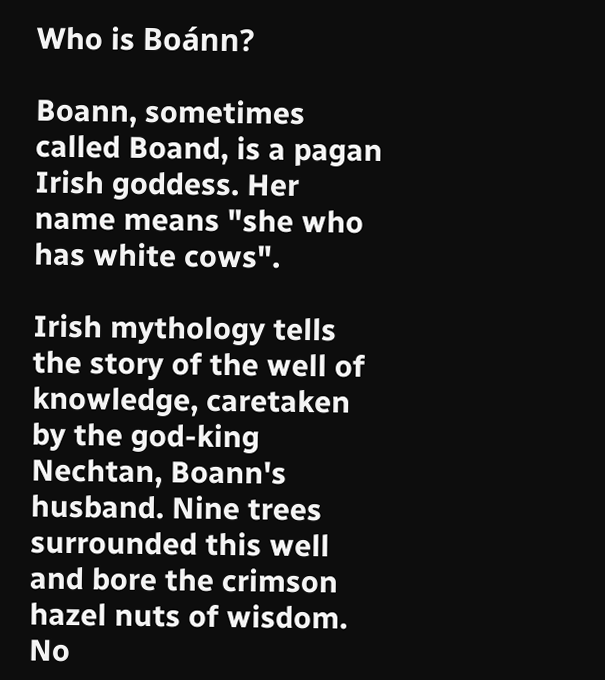Who is Boánn?

Boann, sometimes called Boand, is a pagan Irish goddess. Her name means "she who has white cows".

Irish mythology tells the story of the well of knowledge, caretaken by the god-king Nechtan, Boann's husband. Nine trees surrounded this well and bore the crimson hazel nuts of wisdom. No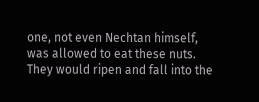one, not even Nechtan himself, was allowed to eat these nuts. They would ripen and fall into the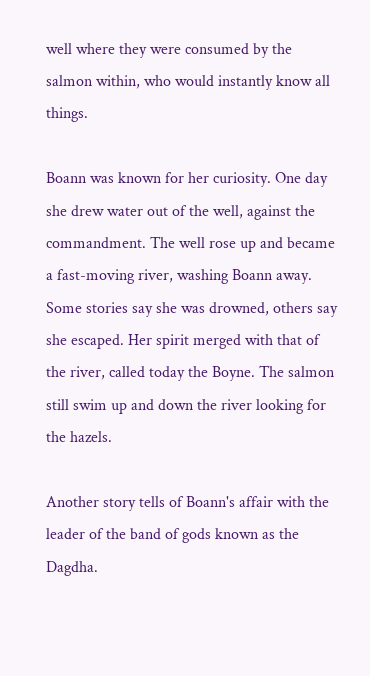well where they were consumed by the salmon within, who would instantly know all things.

Boann was known for her curiosity. One day she drew water out of the well, against the commandment. The well rose up and became a fast-moving river, washing Boann away. Some stories say she was drowned, others say she escaped. Her spirit merged with that of the river, called today the Boyne. The salmon still swim up and down the river looking for the hazels.

Another story tells of Boann's affair with the leader of the band of gods known as the Dagdha.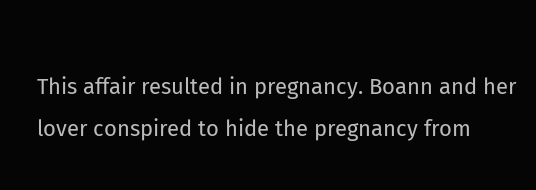This affair resulted in pregnancy. Boann and her lover conspired to hide the pregnancy from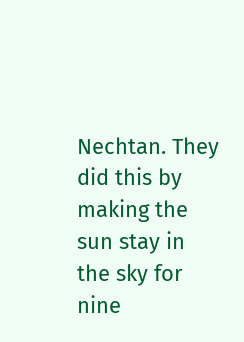Nechtan. They did this by making the sun stay in the sky for nine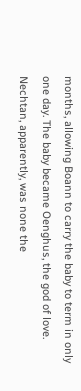months, allowing Boann to carry the baby to term in only one day. The baby became Oenghus, the god of love. Nechtan, apparently, was none the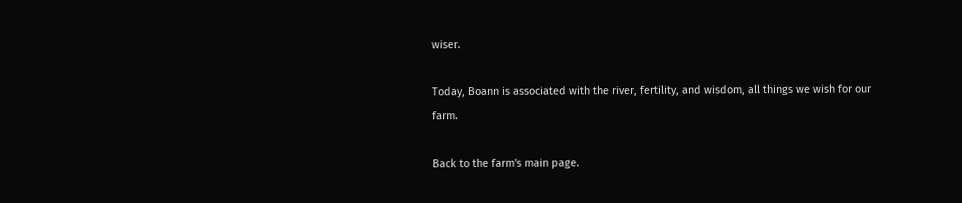wiser.

Today, Boann is associated with the river, fertility, and wisdom, all things we wish for our farm.

Back to the farm's main page.